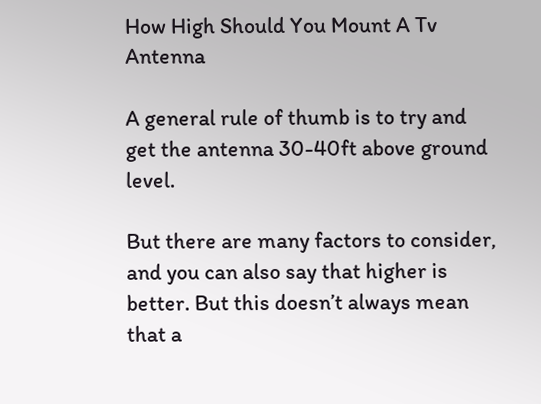How High Should You Mount A Tv Antenna

A general rule of thumb is to try and get the antenna 30-40ft above ground level.

But there are many factors to consider, and you can also say that higher is better. But this doesn’t always mean that a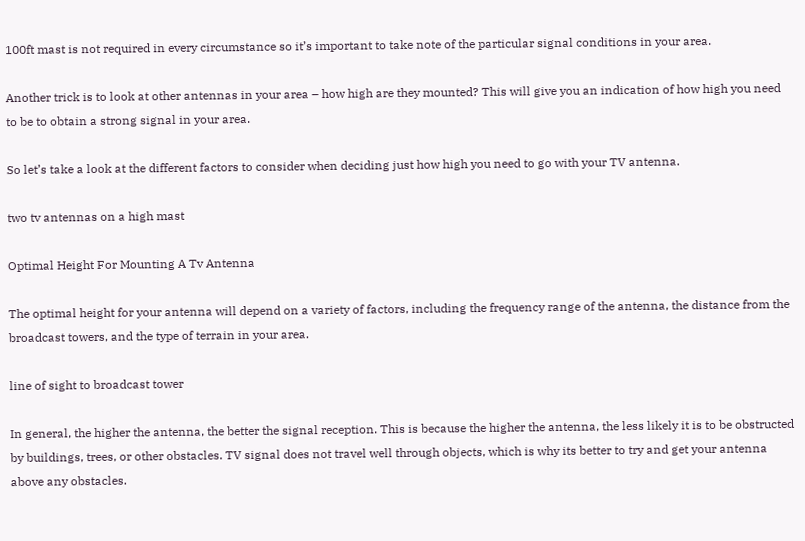100ft mast is not required in every circumstance so it’s important to take note of the particular signal conditions in your area.

Another trick is to look at other antennas in your area – how high are they mounted? This will give you an indication of how high you need to be to obtain a strong signal in your area.

So let’s take a look at the different factors to consider when deciding just how high you need to go with your TV antenna.

two tv antennas on a high mast

Optimal Height For Mounting A Tv Antenna

The optimal height for your antenna will depend on a variety of factors, including the frequency range of the antenna, the distance from the broadcast towers, and the type of terrain in your area.

line of sight to broadcast tower

In general, the higher the antenna, the better the signal reception. This is because the higher the antenna, the less likely it is to be obstructed by buildings, trees, or other obstacles. TV signal does not travel well through objects, which is why its better to try and get your antenna above any obstacles.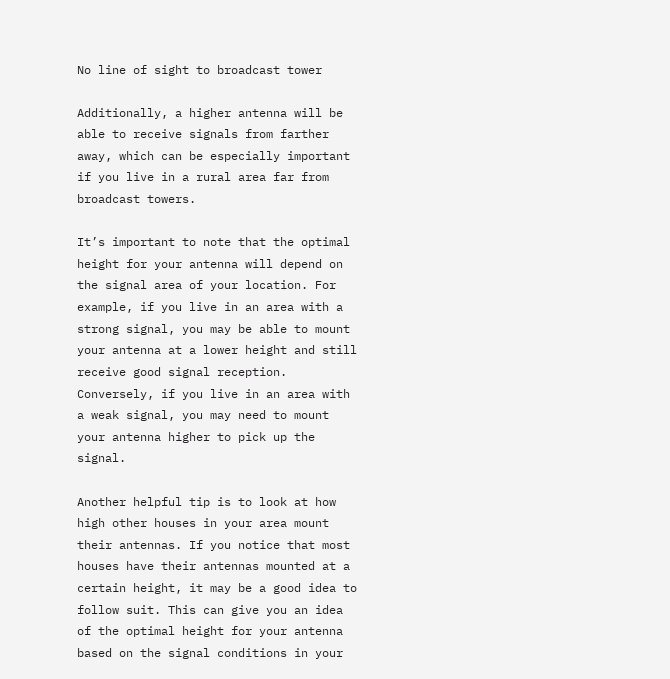No line of sight to broadcast tower

Additionally, a higher antenna will be able to receive signals from farther away, which can be especially important if you live in a rural area far from broadcast towers.

It’s important to note that the optimal height for your antenna will depend on the signal area of your location. For example, if you live in an area with a strong signal, you may be able to mount your antenna at a lower height and still receive good signal reception. Conversely, if you live in an area with a weak signal, you may need to mount your antenna higher to pick up the signal.

Another helpful tip is to look at how high other houses in your area mount their antennas. If you notice that most houses have their antennas mounted at a certain height, it may be a good idea to follow suit. This can give you an idea of the optimal height for your antenna based on the signal conditions in your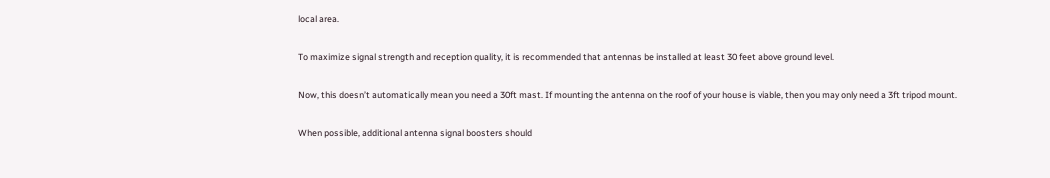local area.

To maximize signal strength and reception quality, it is recommended that antennas be installed at least 30 feet above ground level.

Now, this doesn’t automatically mean you need a 30ft mast. If mounting the antenna on the roof of your house is viable, then you may only need a 3ft tripod mount.

When possible, additional antenna signal boosters should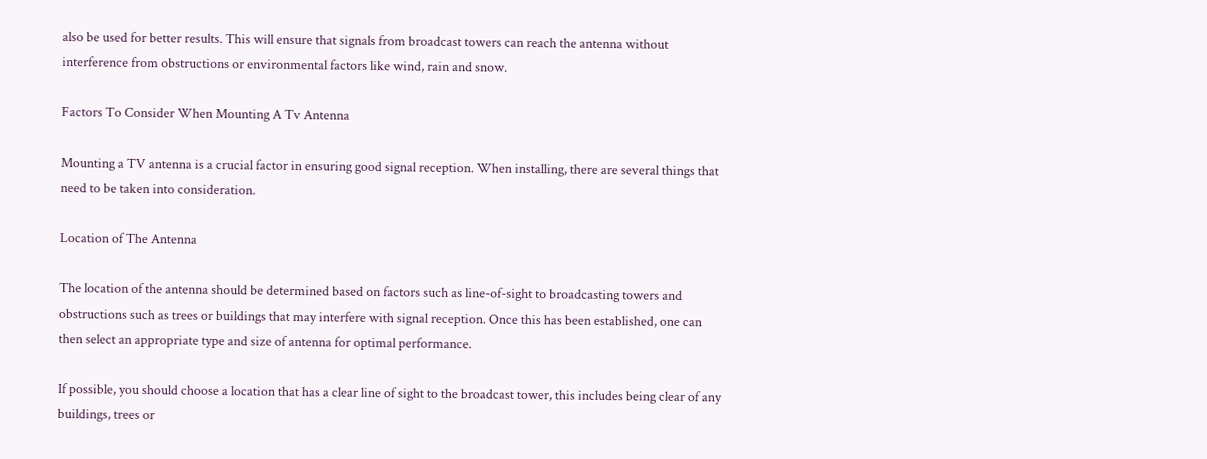also be used for better results. This will ensure that signals from broadcast towers can reach the antenna without interference from obstructions or environmental factors like wind, rain and snow.

Factors To Consider When Mounting A Tv Antenna

Mounting a TV antenna is a crucial factor in ensuring good signal reception. When installing, there are several things that need to be taken into consideration.

Location of The Antenna

The location of the antenna should be determined based on factors such as line-of-sight to broadcasting towers and obstructions such as trees or buildings that may interfere with signal reception. Once this has been established, one can then select an appropriate type and size of antenna for optimal performance.

If possible, you should choose a location that has a clear line of sight to the broadcast tower, this includes being clear of any buildings, trees or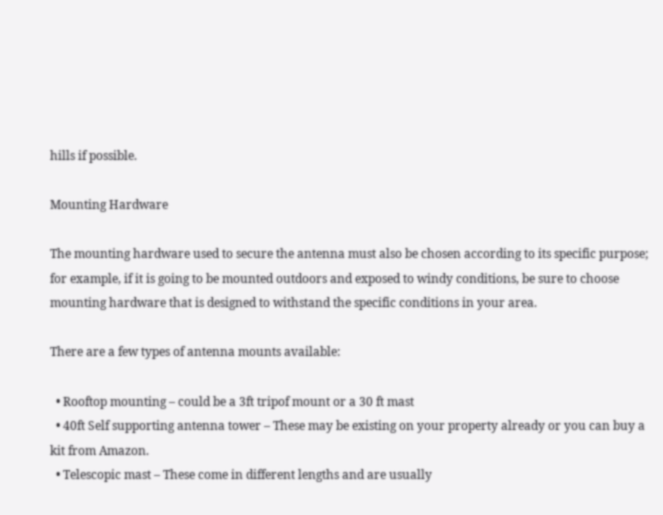hills if possible.

Mounting Hardware

The mounting hardware used to secure the antenna must also be chosen according to its specific purpose; for example, if it is going to be mounted outdoors and exposed to windy conditions, be sure to choose mounting hardware that is designed to withstand the specific conditions in your area.

There are a few types of antenna mounts available:

  • Rooftop mounting – could be a 3ft tripof mount or a 30 ft mast
  • 40ft Self supporting antenna tower – These may be existing on your property already or you can buy a kit from Amazon.
  • Telescopic mast – These come in different lengths and are usually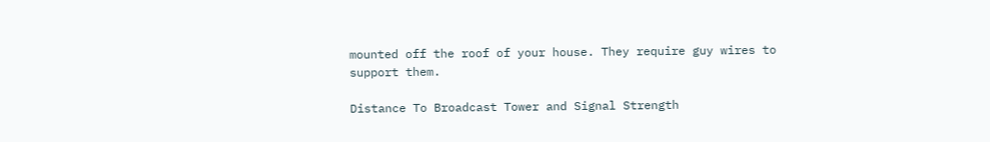mounted off the roof of your house. They require guy wires to support them.

Distance To Broadcast Tower and Signal Strength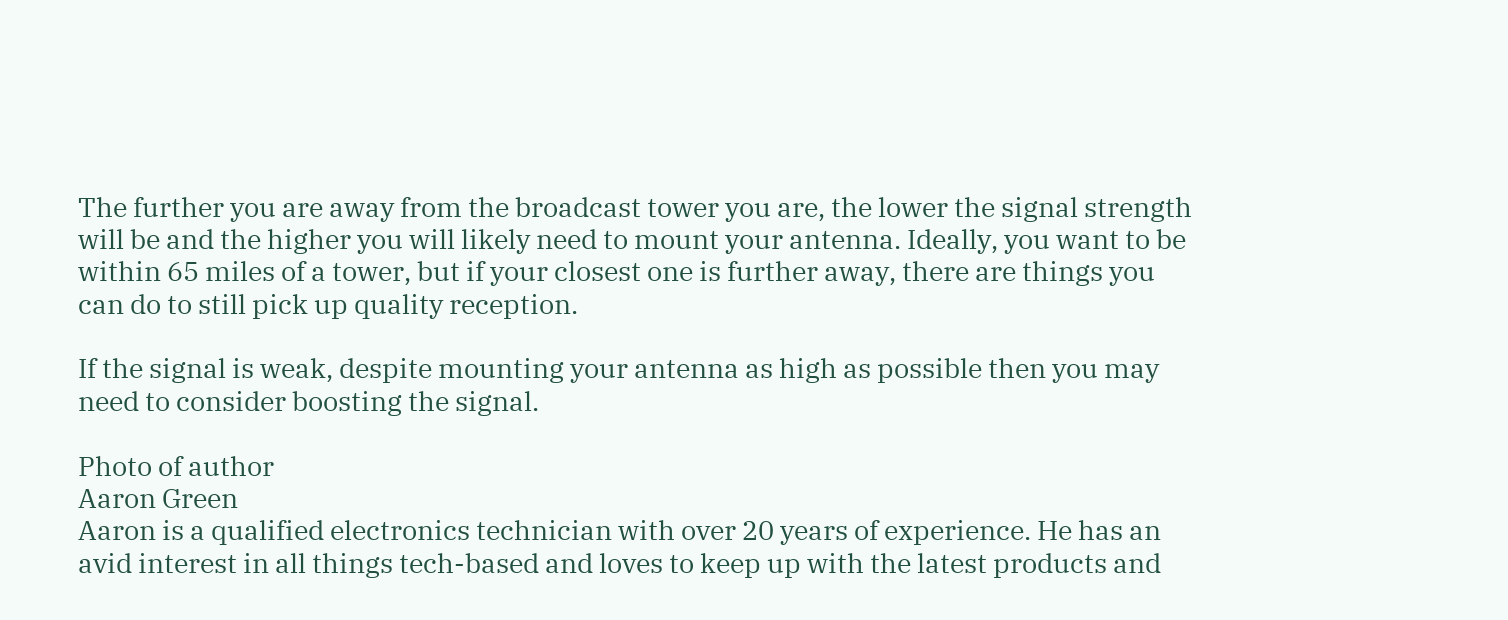The further you are away from the broadcast tower you are, the lower the signal strength will be and the higher you will likely need to mount your antenna. Ideally, you want to be within 65 miles of a tower, but if your closest one is further away, there are things you can do to still pick up quality reception.

If the signal is weak, despite mounting your antenna as high as possible then you may need to consider boosting the signal.

Photo of author
Aaron Green
Aaron is a qualified electronics technician with over 20 years of experience. He has an avid interest in all things tech-based and loves to keep up with the latest products and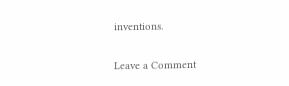inventions.

Leave a Comment